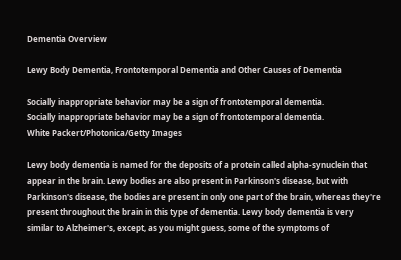Dementia Overview

Lewy Body Dementia, Frontotemporal Dementia and Other Causes of Dementia

Socially inappropriate behavior may be a sign of frontotemporal dementia.
Socially inappropriate behavior may be a sign of frontotemporal dementia.
White Packert/Photonica/Getty Images

Lewy body dementia is named for the deposits of a protein called alpha-synuclein that appear in the brain. Lewy bodies are also present in Parkinson's disease, but with Parkinson's disease, the bodies are present in only one part of the brain, whereas they're present throughout the brain in this type of dementia. Lewy body dementia is very similar to Alzheimer's, except, as you might guess, some of the symptoms of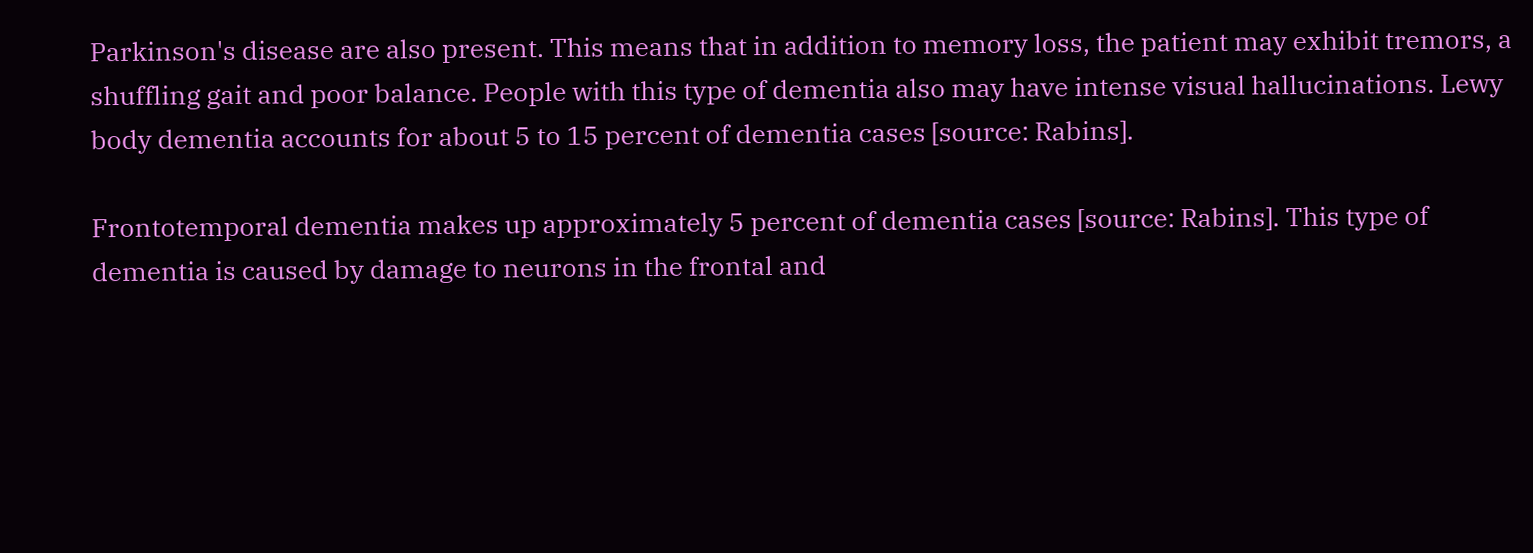Parkinson's disease are also present. This means that in addition to memory loss, the patient may exhibit tremors, a shuffling gait and poor balance. People with this type of dementia also may have intense visual hallucinations. Lewy body dementia accounts for about 5 to 15 percent of dementia cases [source: Rabins].

Frontotemporal dementia makes up approximately 5 percent of dementia cases [source: Rabins]. This type of dementia is caused by damage to neurons in the frontal and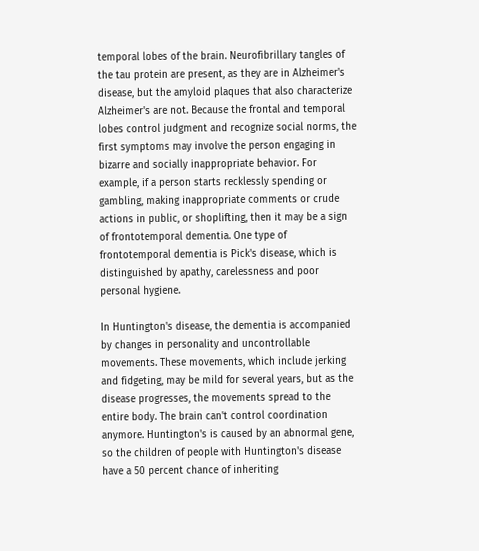temporal lobes of the brain. Neurofibrillary tangles of the tau protein are present, as they are in Alzheimer's disease, but the amyloid plaques that also characterize Alzheimer's are not. Because the frontal and temporal lobes control judgment and recognize social norms, the first symptoms may involve the person engaging in bizarre and socially inappropriate behavior. For example, if a person starts recklessly spending or gambling, making inappropriate comments or crude actions in public, or shoplifting, then it may be a sign of frontotemporal dementia. One type of frontotemporal dementia is Pick's disease, which is distinguished by apathy, carelessness and poor personal hygiene.

In Huntington's disease, the dementia is accompanied by changes in personality and uncontrollable movements. These movements, which include jerking and fidgeting, may be mild for several years, but as the disease progresses, the movements spread to the entire body. The brain can't control coordination anymore. Huntington's is caused by an abnormal gene, so the children of people with Huntington's disease have a 50 percent chance of inheriting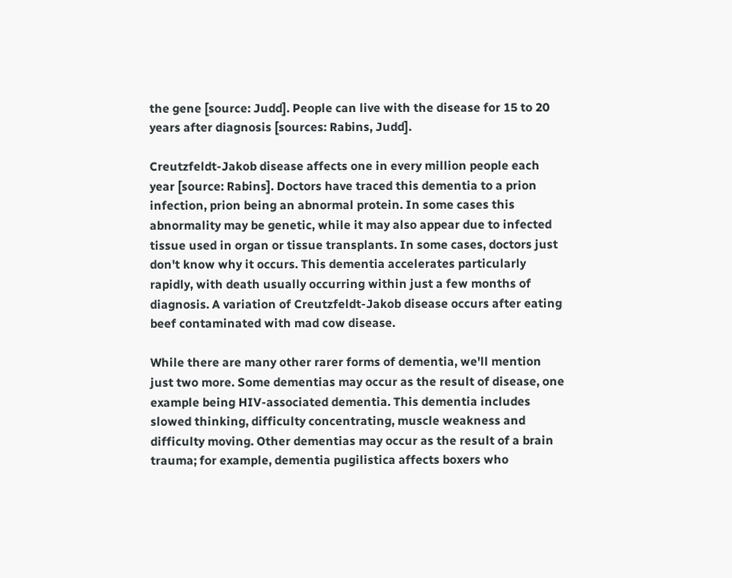the gene [source: Judd]. People can live with the disease for 15 to 20 years after diagnosis [sources: Rabins, Judd].

Creutzfeldt-Jakob disease affects one in every million people each year [source: Rabins]. Doctors have traced this dementia to a prion infection, prion being an abnormal protein. In some cases this abnormality may be genetic, while it may also appear due to infected tissue used in organ or tissue transplants. In some cases, doctors just don't know why it occurs. This dementia accelerates particularly rapidly, with death usually occurring within just a few months of diagnosis. A variation of Creutzfeldt-Jakob disease occurs after eating beef contaminated with mad cow disease.

While there are many other rarer forms of dementia, we'll mention just two more. Some dementias may occur as the result of disease, one example being HIV-associated dementia. This dementia includes slowed thinking, difficulty concentrating, muscle weakness and difficulty moving. Other dementias may occur as the result of a brain trauma; for example, dementia pugilistica affects boxers who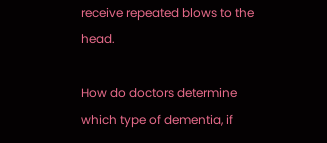receive repeated blows to the head.

How do doctors determine which type of dementia, if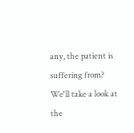any, the patient is suffering from? We'll take a look at the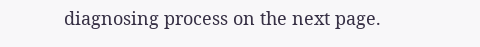diagnosing process on the next page.